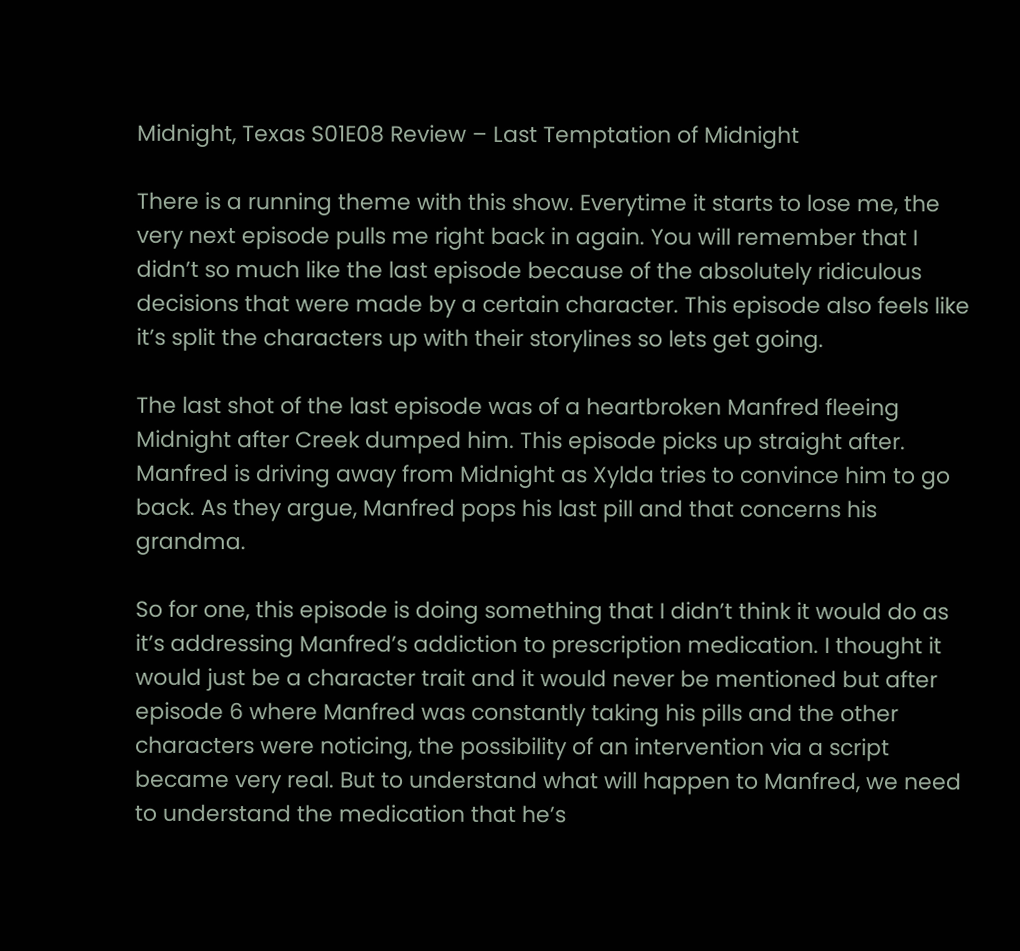Midnight, Texas S01E08 Review – Last Temptation of Midnight

There is a running theme with this show. Everytime it starts to lose me, the very next episode pulls me right back in again. You will remember that I didn’t so much like the last episode because of the absolutely ridiculous decisions that were made by a certain character. This episode also feels like it’s split the characters up with their storylines so lets get going.

The last shot of the last episode was of a heartbroken Manfred fleeing Midnight after Creek dumped him. This episode picks up straight after. Manfred is driving away from Midnight as Xylda tries to convince him to go back. As they argue, Manfred pops his last pill and that concerns his grandma.

So for one, this episode is doing something that I didn’t think it would do as it’s addressing Manfred’s addiction to prescription medication. I thought it would just be a character trait and it would never be mentioned but after episode 6 where Manfred was constantly taking his pills and the other characters were noticing, the possibility of an intervention via a script became very real. But to understand what will happen to Manfred, we need to understand the medication that he’s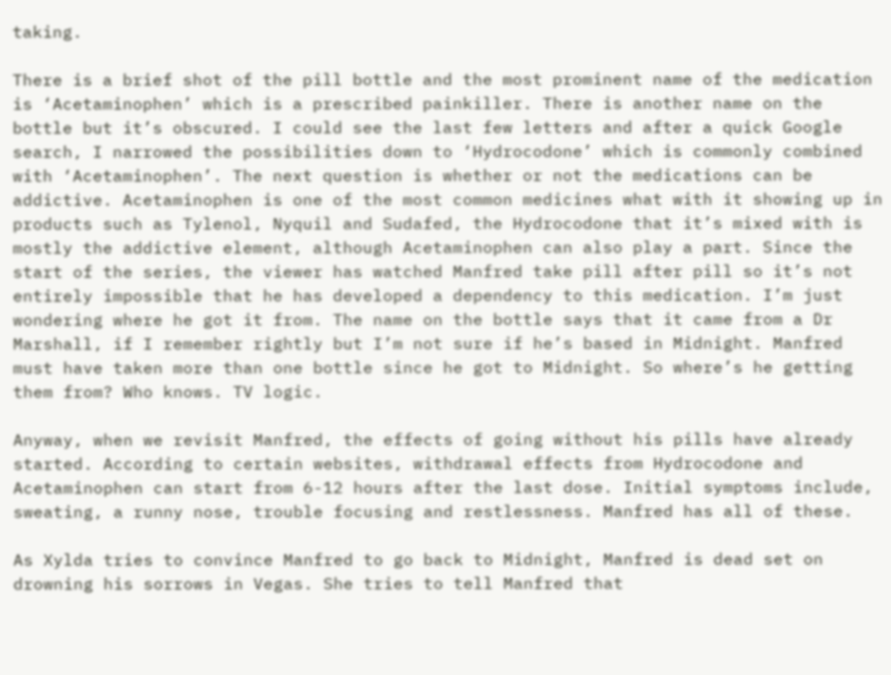taking.

There is a brief shot of the pill bottle and the most prominent name of the medication is ‘Acetaminophen’ which is a prescribed painkiller. There is another name on the bottle but it’s obscured. I could see the last few letters and after a quick Google search, I narrowed the possibilities down to ‘Hydrocodone’ which is commonly combined with ‘Acetaminophen’. The next question is whether or not the medications can be addictive. Acetaminophen is one of the most common medicines what with it showing up in products such as Tylenol, Nyquil and Sudafed, the Hydrocodone that it’s mixed with is mostly the addictive element, although Acetaminophen can also play a part. Since the start of the series, the viewer has watched Manfred take pill after pill so it’s not entirely impossible that he has developed a dependency to this medication. I’m just wondering where he got it from. The name on the bottle says that it came from a Dr Marshall, if I remember rightly but I’m not sure if he’s based in Midnight. Manfred must have taken more than one bottle since he got to Midnight. So where’s he getting them from? Who knows. TV logic.

Anyway, when we revisit Manfred, the effects of going without his pills have already started. According to certain websites, withdrawal effects from Hydrocodone and Acetaminophen can start from 6-12 hours after the last dose. Initial symptoms include, sweating, a runny nose, trouble focusing and restlessness. Manfred has all of these.

As Xylda tries to convince Manfred to go back to Midnight, Manfred is dead set on drowning his sorrows in Vegas. She tries to tell Manfred that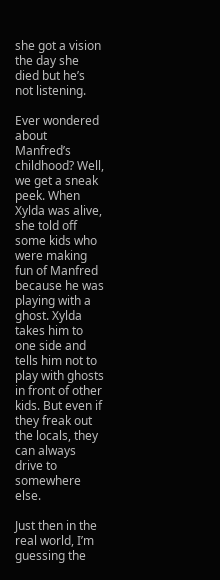she got a vision the day she died but he’s not listening.

Ever wondered about Manfred’s childhood? Well, we get a sneak peek. When Xylda was alive, she told off some kids who were making fun of Manfred because he was playing with a ghost. Xylda takes him to one side and tells him not to play with ghosts in front of other kids. But even if they freak out the locals, they can always drive to somewhere else.

Just then in the real world, I’m guessing the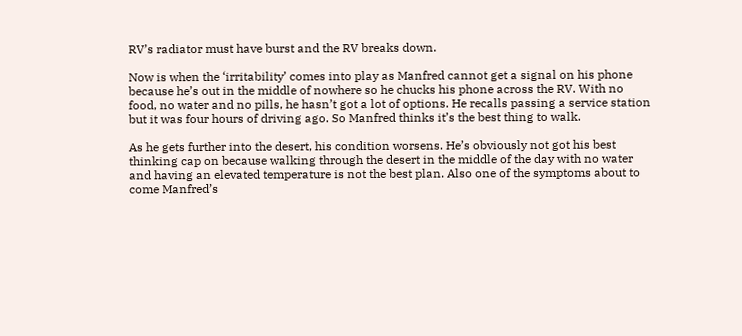RV’s radiator must have burst and the RV breaks down.

Now is when the ‘irritability’ comes into play as Manfred cannot get a signal on his phone because he’s out in the middle of nowhere so he chucks his phone across the RV. With no food, no water and no pills, he hasn’t got a lot of options. He recalls passing a service station but it was four hours of driving ago. So Manfred thinks it’s the best thing to walk.

As he gets further into the desert, his condition worsens. He’s obviously not got his best thinking cap on because walking through the desert in the middle of the day with no water and having an elevated temperature is not the best plan. Also one of the symptoms about to come Manfred’s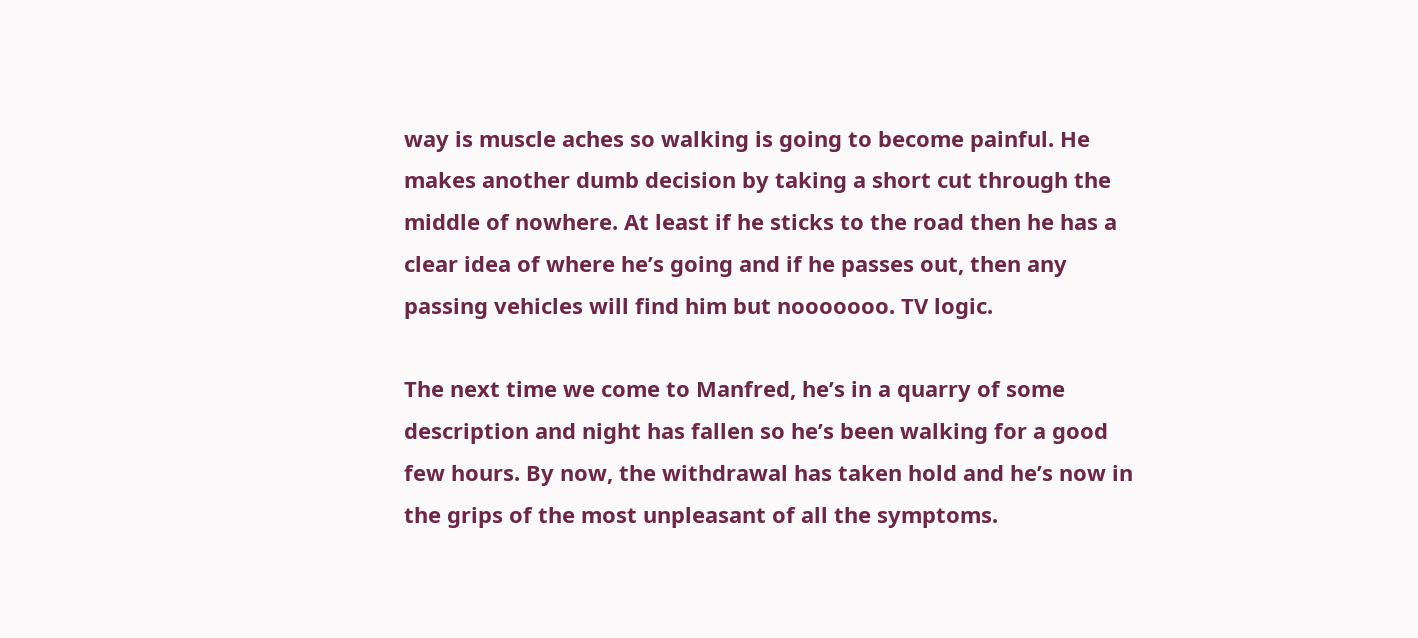way is muscle aches so walking is going to become painful. He makes another dumb decision by taking a short cut through the middle of nowhere. At least if he sticks to the road then he has a clear idea of where he’s going and if he passes out, then any passing vehicles will find him but nooooooo. TV logic.

The next time we come to Manfred, he’s in a quarry of some description and night has fallen so he’s been walking for a good few hours. By now, the withdrawal has taken hold and he’s now in the grips of the most unpleasant of all the symptoms.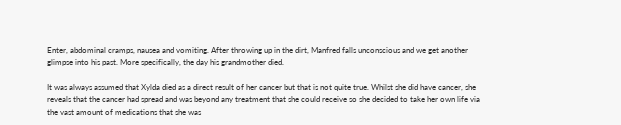Enter, abdominal cramps, nausea and vomiting. After throwing up in the dirt, Manfred falls unconscious and we get another glimpse into his past. More specifically, the day his grandmother died.

It was always assumed that Xylda died as a direct result of her cancer but that is not quite true. Whilst she did have cancer, she reveals that the cancer had spread and was beyond any treatment that she could receive so she decided to take her own life via the vast amount of medications that she was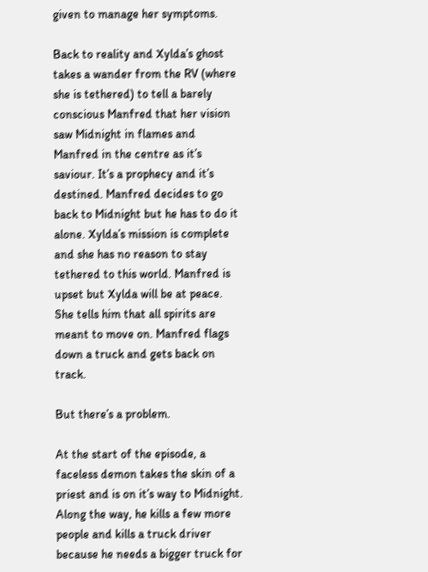given to manage her symptoms.

Back to reality and Xylda’s ghost takes a wander from the RV (where she is tethered) to tell a barely conscious Manfred that her vision saw Midnight in flames and Manfred in the centre as it’s saviour. It’s a prophecy and it’s destined. Manfred decides to go back to Midnight but he has to do it alone. Xylda’s mission is complete and she has no reason to stay tethered to this world. Manfred is upset but Xylda will be at peace. She tells him that all spirits are meant to move on. Manfred flags down a truck and gets back on track.

But there’s a problem.

At the start of the episode, a faceless demon takes the skin of a priest and is on it’s way to Midnight. Along the way, he kills a few more people and kills a truck driver because he needs a bigger truck for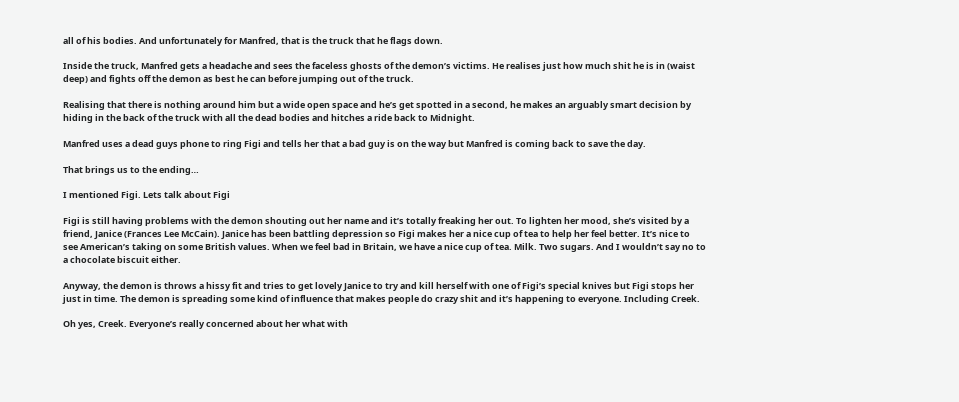all of his bodies. And unfortunately for Manfred, that is the truck that he flags down.

Inside the truck, Manfred gets a headache and sees the faceless ghosts of the demon’s victims. He realises just how much shit he is in (waist deep) and fights off the demon as best he can before jumping out of the truck.

Realising that there is nothing around him but a wide open space and he’s get spotted in a second, he makes an arguably smart decision by hiding in the back of the truck with all the dead bodies and hitches a ride back to Midnight.

Manfred uses a dead guys phone to ring Figi and tells her that a bad guy is on the way but Manfred is coming back to save the day.

That brings us to the ending…

I mentioned Figi. Lets talk about Figi

Figi is still having problems with the demon shouting out her name and it’s totally freaking her out. To lighten her mood, she’s visited by a friend, Janice (Frances Lee McCain). Janice has been battling depression so Figi makes her a nice cup of tea to help her feel better. It’s nice to see American’s taking on some British values. When we feel bad in Britain, we have a nice cup of tea. Milk. Two sugars. And I wouldn’t say no to a chocolate biscuit either.

Anyway, the demon is throws a hissy fit and tries to get lovely Janice to try and kill herself with one of Figi’s special knives but Figi stops her just in time. The demon is spreading some kind of influence that makes people do crazy shit and it’s happening to everyone. Including Creek.

Oh yes, Creek. Everyone’s really concerned about her what with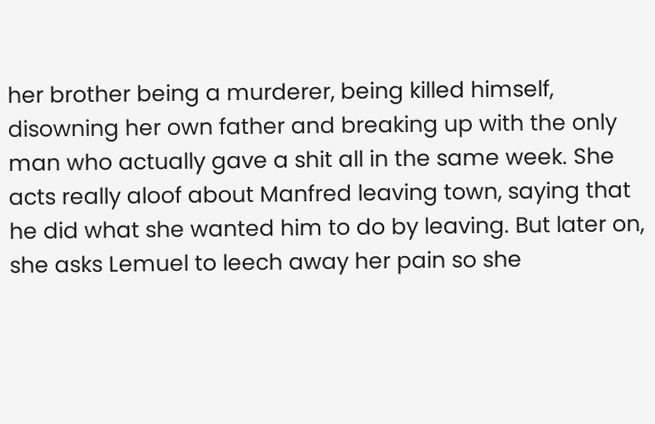her brother being a murderer, being killed himself, disowning her own father and breaking up with the only man who actually gave a shit all in the same week. She acts really aloof about Manfred leaving town, saying that he did what she wanted him to do by leaving. But later on, she asks Lemuel to leech away her pain so she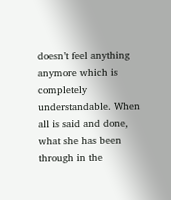doesn’t feel anything anymore which is completely understandable. When all is said and done, what she has been through in the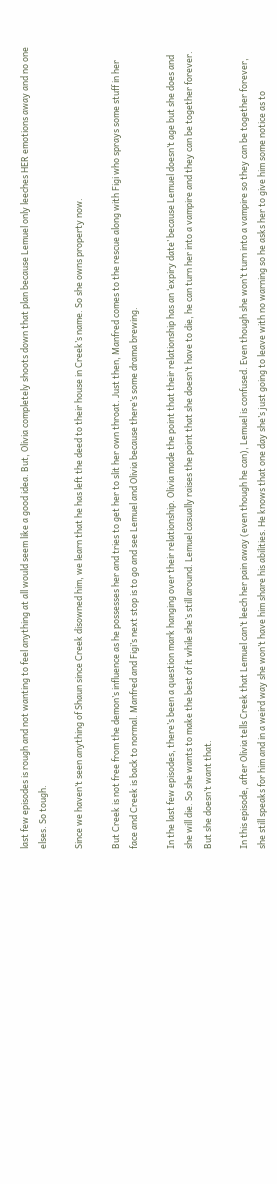last few episodes is rough and not wanting to feel anything at all would seem like a good idea. But, Olivia completely shoots down that plan because Lemuel only leeches HER emotions away and no one elses. So tough.

Since we haven’t seen anything of Shaun since Creek disowned him, we learn that he has left the deed to their house in Creek’s name. So she owns property now.

But Creek is not free from the demon’s influence as he possesses her and tries to get her to slit her own throat. Just then, Manfred comes to the rescue along with Figi who sprays some stuff in her face and Creek is back to normal. Manfred and Figi’s next stop is to go and see Lemuel and Olivia because there’s some drama brewing.

In the last few episodes, there’s been a question mark hanging over their relationship. Olivia made the point that their relationship has an ‘expiry date’ because Lemuel doesn’t age but she does and she will die. So she wants to make the best of it while she’s still around. Lemuel casually raises the point that she doesn’t have to die, he can turn her into a vampire and they can be together forever. But she doesn’t want that.

In this episode, after Olivia tells Creek that Lemuel can’t leech her pain away (even though he can), Lemuel is confused. Even though she won’t turn into a vampire so they can be together forever, she still speaks for him and in a weird way she won’t have him share his abilities. He knows that one day she’s just going to leave with no warning so he asks her to give him some notice as to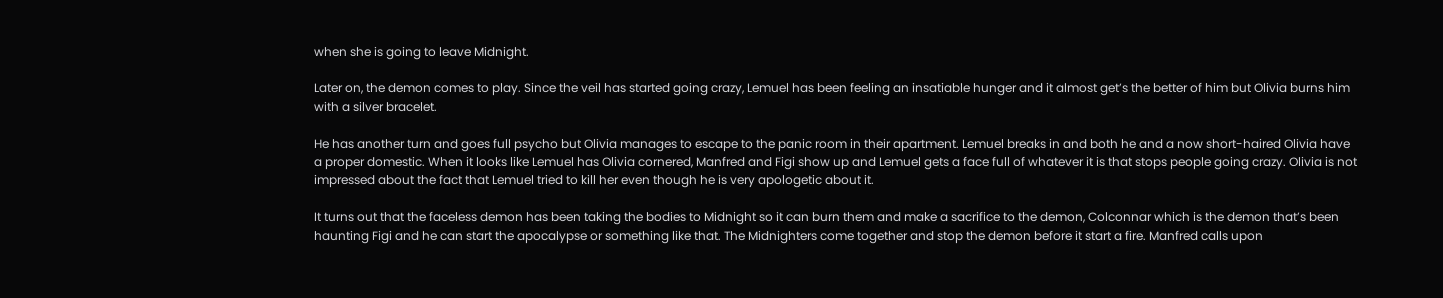when she is going to leave Midnight.

Later on, the demon comes to play. Since the veil has started going crazy, Lemuel has been feeling an insatiable hunger and it almost get’s the better of him but Olivia burns him with a silver bracelet.

He has another turn and goes full psycho but Olivia manages to escape to the panic room in their apartment. Lemuel breaks in and both he and a now short-haired Olivia have a proper domestic. When it looks like Lemuel has Olivia cornered, Manfred and Figi show up and Lemuel gets a face full of whatever it is that stops people going crazy. Olivia is not impressed about the fact that Lemuel tried to kill her even though he is very apologetic about it.

It turns out that the faceless demon has been taking the bodies to Midnight so it can burn them and make a sacrifice to the demon, Colconnar which is the demon that’s been haunting Figi and he can start the apocalypse or something like that. The Midnighters come together and stop the demon before it start a fire. Manfred calls upon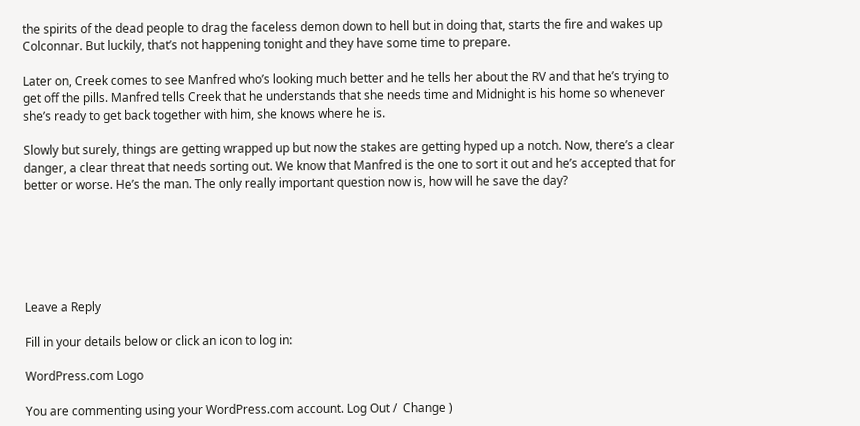the spirits of the dead people to drag the faceless demon down to hell but in doing that, starts the fire and wakes up Colconnar. But luckily, that’s not happening tonight and they have some time to prepare.

Later on, Creek comes to see Manfred who’s looking much better and he tells her about the RV and that he’s trying to get off the pills. Manfred tells Creek that he understands that she needs time and Midnight is his home so whenever she’s ready to get back together with him, she knows where he is.

Slowly but surely, things are getting wrapped up but now the stakes are getting hyped up a notch. Now, there’s a clear danger, a clear threat that needs sorting out. We know that Manfred is the one to sort it out and he’s accepted that for better or worse. He’s the man. The only really important question now is, how will he save the day?






Leave a Reply

Fill in your details below or click an icon to log in:

WordPress.com Logo

You are commenting using your WordPress.com account. Log Out /  Change )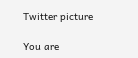Twitter picture

You are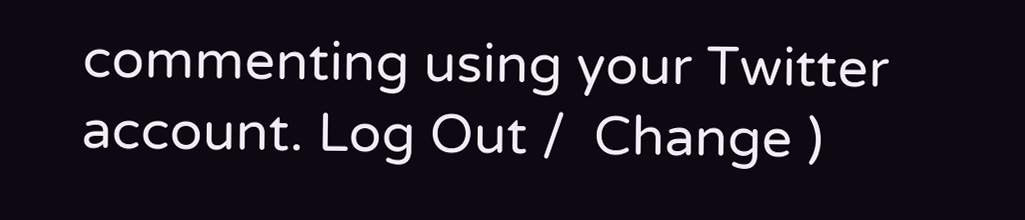commenting using your Twitter account. Log Out /  Change )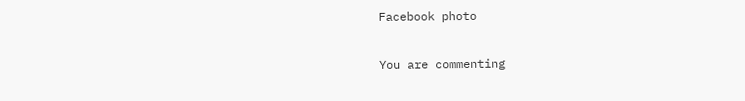Facebook photo

You are commenting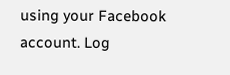using your Facebook account. Log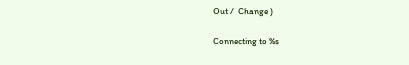Out /  Change )

Connecting to %s